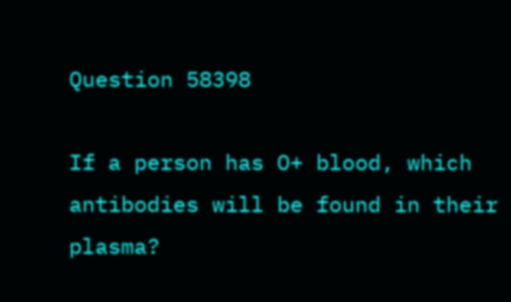Question 58398

If a person has O+ blood, which antibodies will be found in their plasma?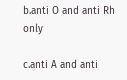b.anti O and anti Rh only

c.anti A and anti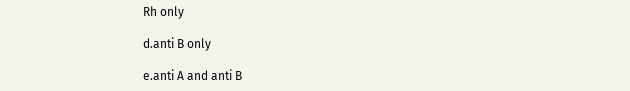Rh only

d.anti B only

e.anti A and anti B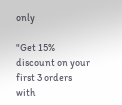only

"Get 15% discount on your first 3 orders with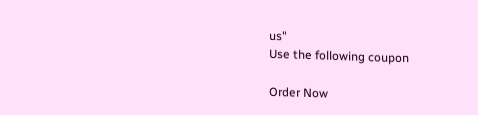us"
Use the following coupon

Order Now